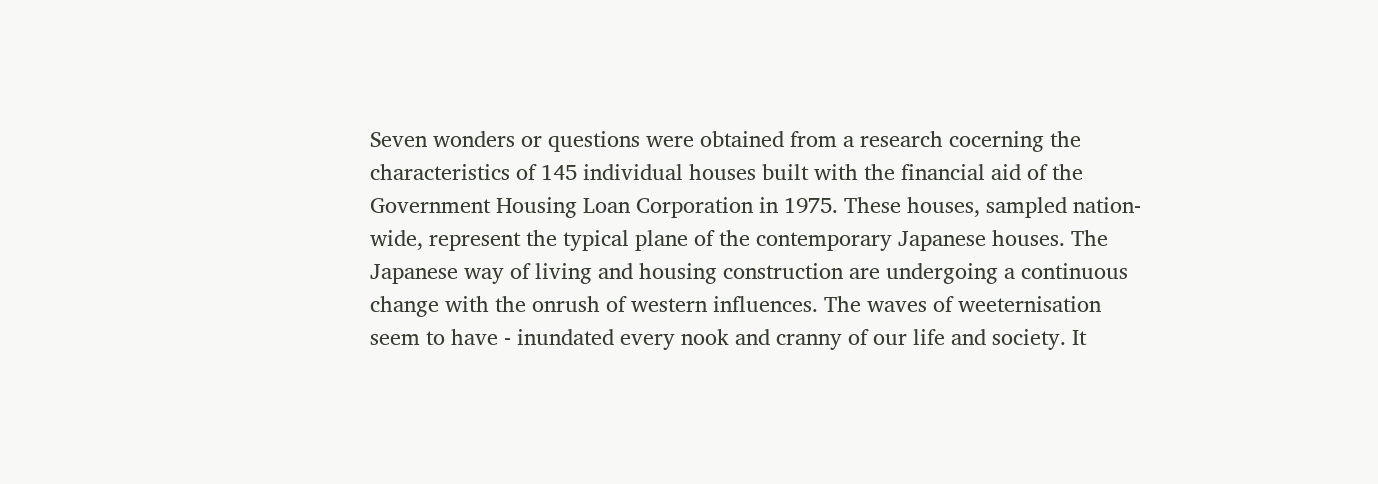Seven wonders or questions were obtained from a research cocerning the characteristics of 145 individual houses built with the financial aid of the Government Housing Loan Corporation in 1975. These houses, sampled nation-wide, represent the typical plane of the contemporary Japanese houses. The Japanese way of living and housing construction are undergoing a continuous change with the onrush of western influences. The waves of weeternisation seem to have - inundated every nook and cranny of our life and society. It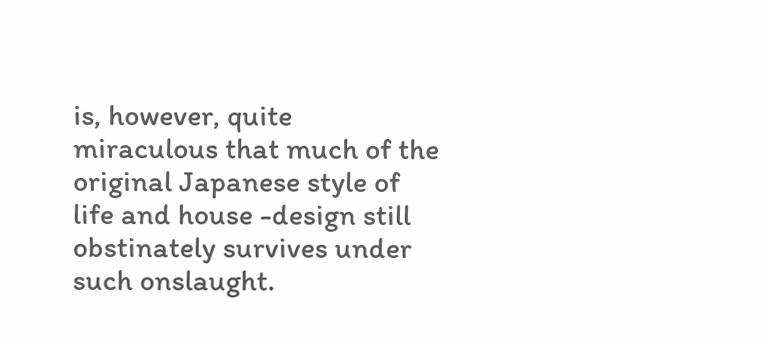is, however, quite miraculous that much of the original Japanese style of life and house -design still obstinately survives under such onslaught.